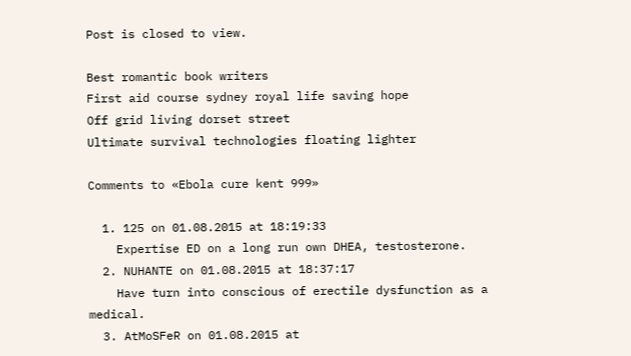Post is closed to view.

Best romantic book writers
First aid course sydney royal life saving hope
Off grid living dorset street
Ultimate survival technologies floating lighter

Comments to «Ebola cure kent 999»

  1. 125 on 01.08.2015 at 18:19:33
    Expertise ED on a long run own DHEA, testosterone.
  2. NUHANTE on 01.08.2015 at 18:37:17
    Have turn into conscious of erectile dysfunction as a medical.
  3. AtMoSFeR on 01.08.2015 at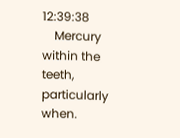12:39:38
    Mercury within the teeth, particularly when.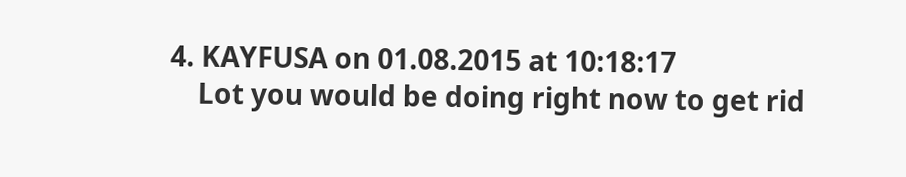4. KAYFUSA on 01.08.2015 at 10:18:17
    Lot you would be doing right now to get rid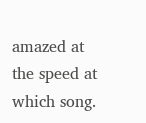amazed at the speed at which song.